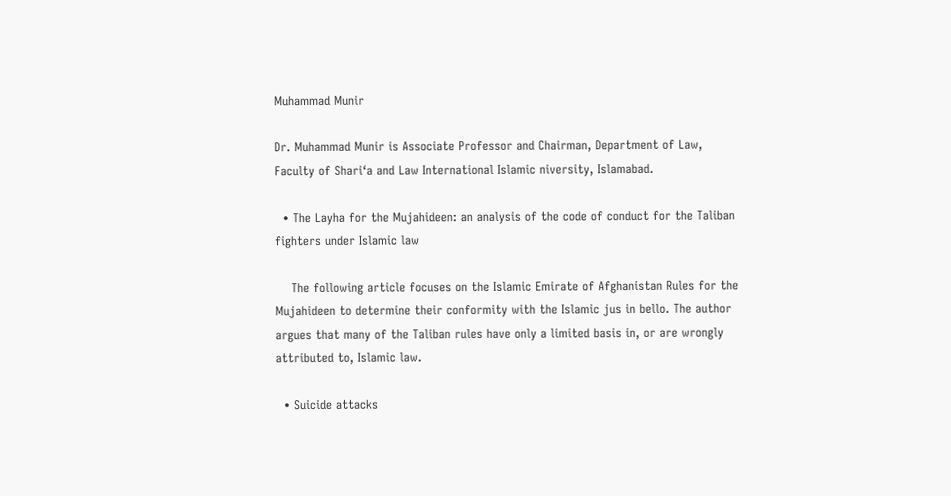Muhammad Munir

Dr. Muhammad Munir is Associate Professor and Chairman, Department of Law, Faculty of Shari‘a and Law International Islamic niversity, Islamabad.

  • The Layha for the Mujahideen: an analysis of the code of conduct for the Taliban fighters under Islamic law

    The following article focuses on the Islamic Emirate of Afghanistan Rules for the Mujahideen to determine their conformity with the Islamic jus in bello. The author argues that many of the Taliban rules have only a limited basis in, or are wrongly attributed to, Islamic law.

  • Suicide attacks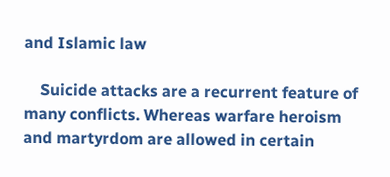and Islamic law

    Suicide attacks are a recurrent feature of many conflicts. Whereas warfare heroism and martyrdom are allowed in certain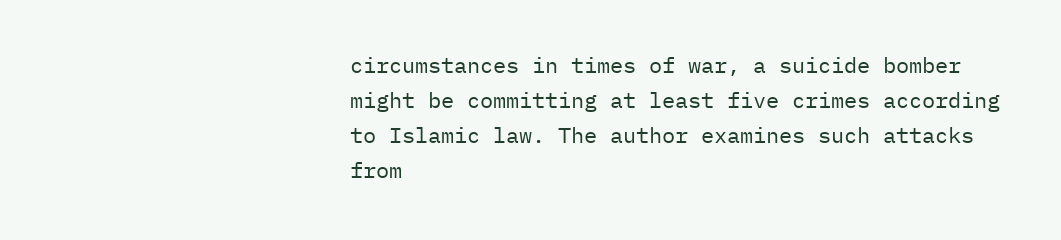circumstances in times of war, a suicide bomber might be committing at least five crimes according to Islamic law. The author examines such attacks from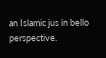an Islamic jus in bello perspective.